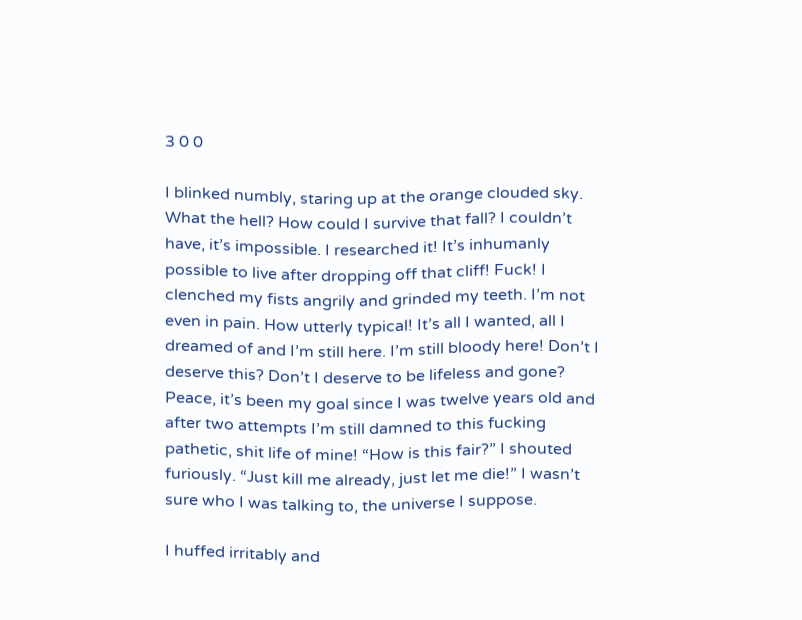3 0 0

I blinked numbly, staring up at the orange clouded sky. What the hell? How could I survive that fall? I couldn’t have, it’s impossible. I researched it! It’s inhumanly possible to live after dropping off that cliff! Fuck! I clenched my fists angrily and grinded my teeth. I’m not even in pain. How utterly typical! It’s all I wanted, all I dreamed of and I’m still here. I’m still bloody here! Don’t I deserve this? Don’t I deserve to be lifeless and gone? Peace, it’s been my goal since I was twelve years old and after two attempts I’m still damned to this fucking pathetic, shit life of mine! “How is this fair?” I shouted furiously. “Just kill me already, just let me die!” I wasn’t sure who I was talking to, the universe I suppose.

I huffed irritably and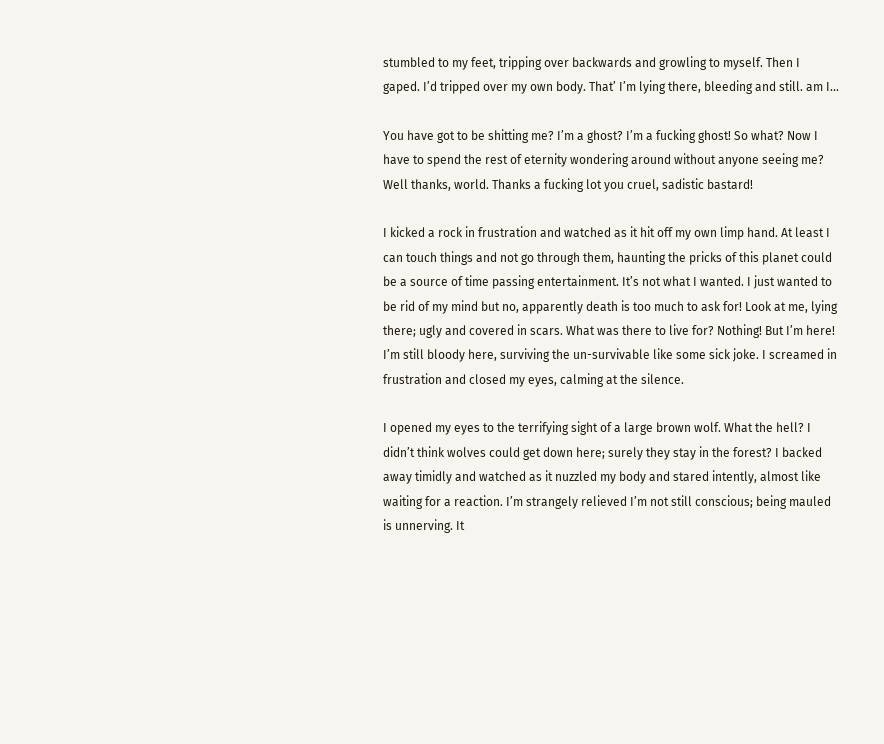stumbled to my feet, tripping over backwards and growling to myself. Then I gaped. I’d tripped over my own body. That’ I’m lying there, bleeding and still. am I...

You have got to be shitting me? I’m a ghost? I’m a fucking ghost! So what? Now I have to spend the rest of eternity wondering around without anyone seeing me? Well thanks, world. Thanks a fucking lot you cruel, sadistic bastard!

I kicked a rock in frustration and watched as it hit off my own limp hand. At least I can touch things and not go through them, haunting the pricks of this planet could be a source of time passing entertainment. It’s not what I wanted. I just wanted to be rid of my mind but no, apparently death is too much to ask for! Look at me, lying there; ugly and covered in scars. What was there to live for? Nothing! But I’m here! I’m still bloody here, surviving the un-survivable like some sick joke. I screamed in frustration and closed my eyes, calming at the silence.

I opened my eyes to the terrifying sight of a large brown wolf. What the hell? I didn’t think wolves could get down here; surely they stay in the forest? I backed away timidly and watched as it nuzzled my body and stared intently, almost like waiting for a reaction. I’m strangely relieved I’m not still conscious; being mauled is unnerving. It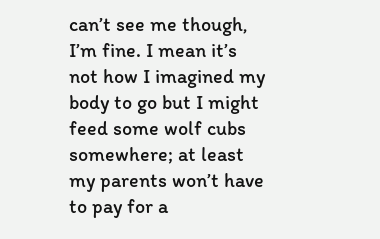can’t see me though, I’m fine. I mean it’s not how I imagined my body to go but I might feed some wolf cubs somewhere; at least my parents won’t have to pay for a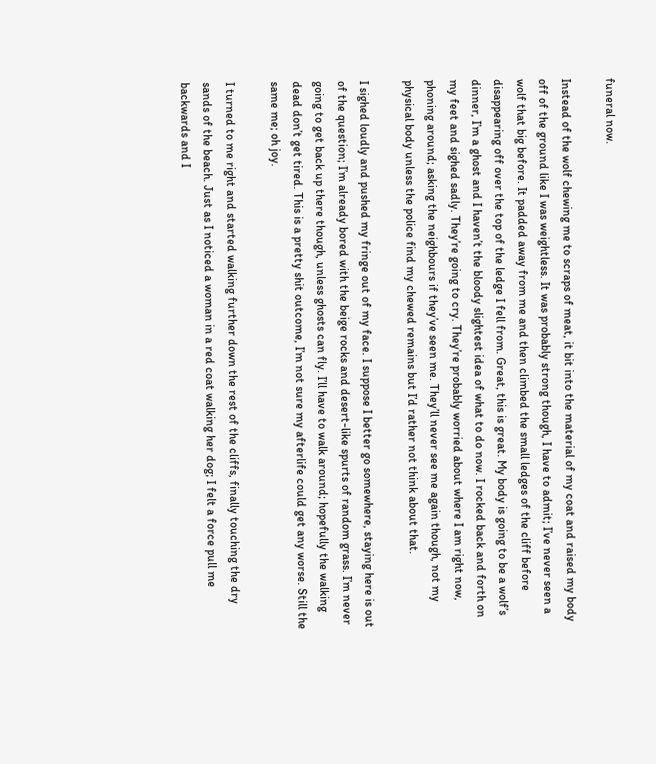funeral now.

Instead of the wolf chewing me to scraps of meat, it bit into the material of my coat and raised my body off of the ground like I was weightless. It was probably strong though, I have to admit; I’ve never seen a wolf that big before. It padded away from me and then climbed the small ledges of the cliff before disappearing off over the top of the ledge I fell from. Great, this is great. My body is going to be a wolf’s dinner, I’m a ghost and I haven’t the bloody slightest idea of what to do now. I rocked back and forth on my feet and sighed sadly. They’re going to cry. They’re probably worried about where I am right now, phoning around; asking the neighbours if they’ve seen me. They’ll never see me again though, not my physical body unless the police find my chewed remains but I’d rather not think about that.

I sighed loudly and pushed my fringe out of my face. I suppose I better go somewhere, staying here is out of the question; I’m already bored with the beige rocks and desert-like spurts of random grass. I’m never going to get back up there though, unless ghosts can fly. I’ll have to walk around; hopefully the walking dead don’t get tired. This is a pretty shit outcome, I’m not sure my afterlife could get any worse. Still the same me; oh joy.

I turned to me right and started walking further down the rest of the cliffs, finally touching the dry sands of the beach. Just as I noticed a woman in a red coat walking her dog; I felt a force pull me backwards and I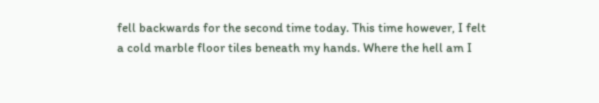fell backwards for the second time today. This time however, I felt a cold marble floor tiles beneath my hands. Where the hell am I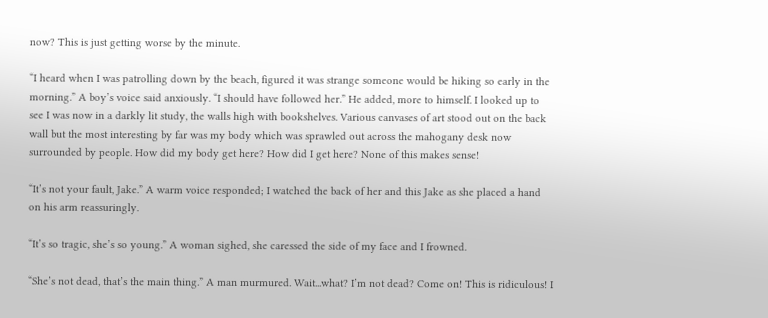now? This is just getting worse by the minute.

“I heard when I was patrolling down by the beach, figured it was strange someone would be hiking so early in the morning.” A boy’s voice said anxiously. “I should have followed her.” He added, more to himself. I looked up to see I was now in a darkly lit study, the walls high with bookshelves. Various canvases of art stood out on the back wall but the most interesting by far was my body which was sprawled out across the mahogany desk now surrounded by people. How did my body get here? How did I get here? None of this makes sense!

“It’s not your fault, Jake.” A warm voice responded; I watched the back of her and this Jake as she placed a hand on his arm reassuringly.

“It’s so tragic, she’s so young.” A woman sighed, she caressed the side of my face and I frowned.

“She’s not dead, that’s the main thing.” A man murmured. Wait...what? I’m not dead? Come on! This is ridiculous! I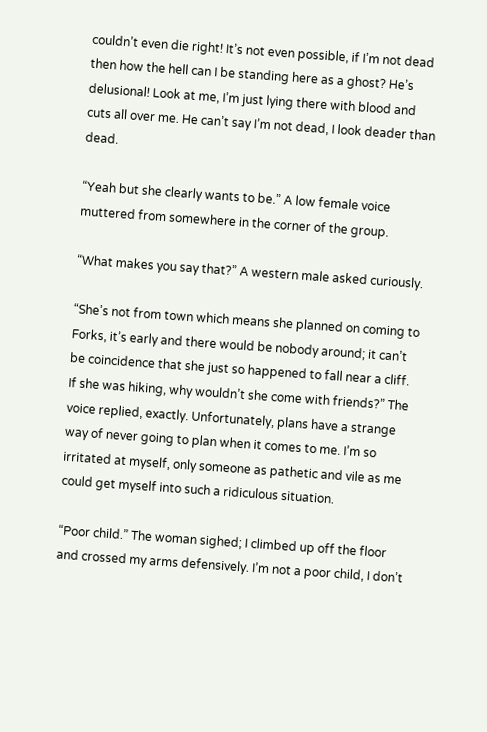couldn’t even die right! It’s not even possible, if I’m not dead then how the hell can I be standing here as a ghost? He’s delusional! Look at me, I’m just lying there with blood and cuts all over me. He can’t say I’m not dead, I look deader than dead.

“Yeah but she clearly wants to be.” A low female voice muttered from somewhere in the corner of the group.

“What makes you say that?” A western male asked curiously.

“She’s not from town which means she planned on coming to Forks, it’s early and there would be nobody around; it can’t be coincidence that she just so happened to fall near a cliff. If she was hiking, why wouldn’t she come with friends?” The voice replied, exactly. Unfortunately, plans have a strange way of never going to plan when it comes to me. I’m so irritated at myself, only someone as pathetic and vile as me could get myself into such a ridiculous situation.

“Poor child.” The woman sighed; I climbed up off the floor and crossed my arms defensively. I’m not a poor child, I don’t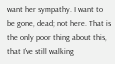want her sympathy. I want to be gone, dead; not here. That is the only poor thing about this, that I’ve still walking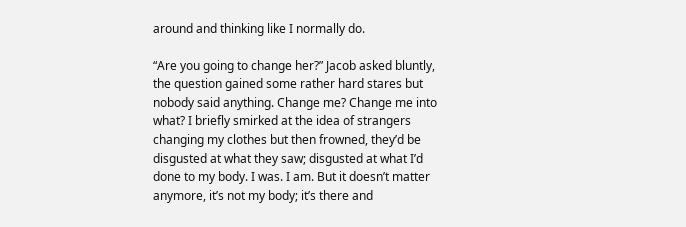around and thinking like I normally do.

“Are you going to change her?” Jacob asked bluntly, the question gained some rather hard stares but nobody said anything. Change me? Change me into what? I briefly smirked at the idea of strangers changing my clothes but then frowned, they’d be disgusted at what they saw; disgusted at what I’d done to my body. I was. I am. But it doesn’t matter anymore, it’s not my body; it’s there and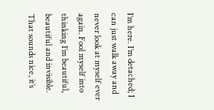I’m here. I’m detached; I can just walk away and never look at myself ever again. Fool myself into thinking I’m beautiful, beautiful and invisible. That sounds nice, it’s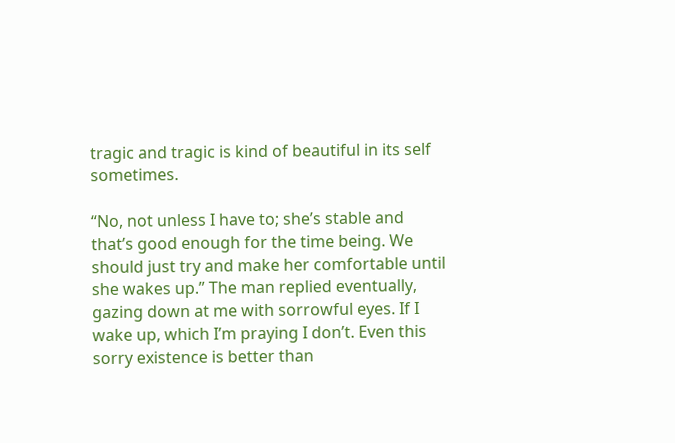tragic and tragic is kind of beautiful in its self sometimes.

“No, not unless I have to; she’s stable and that’s good enough for the time being. We should just try and make her comfortable until she wakes up.” The man replied eventually, gazing down at me with sorrowful eyes. If I wake up, which I’m praying I don’t. Even this sorry existence is better than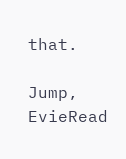that.

Jump, EvieRead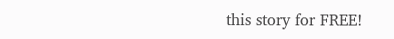this story for FREE!